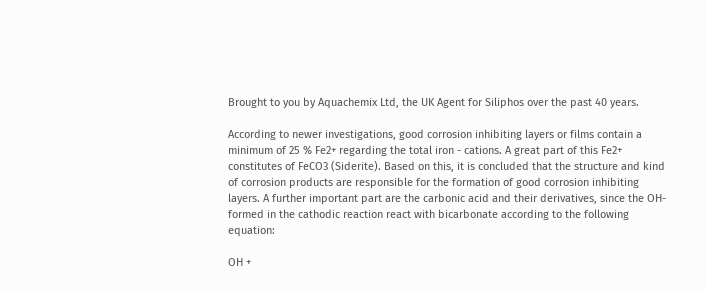Brought to you by Aquachemix Ltd, the UK Agent for Siliphos over the past 40 years.

According to newer investigations, good corrosion inhibiting layers or films contain a minimum of 25 % Fe2+ regarding the total iron - cations. A great part of this Fe2+ constitutes of FeCO3 (Siderite). Based on this, it is concluded that the structure and kind of corrosion products are responsible for the formation of good corrosion inhibiting layers. A further important part are the carbonic acid and their derivatives, since the OH-formed in the cathodic reaction react with bicarbonate according to the following equation:

OH +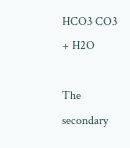HCO3 CO3 + H2O

The secondary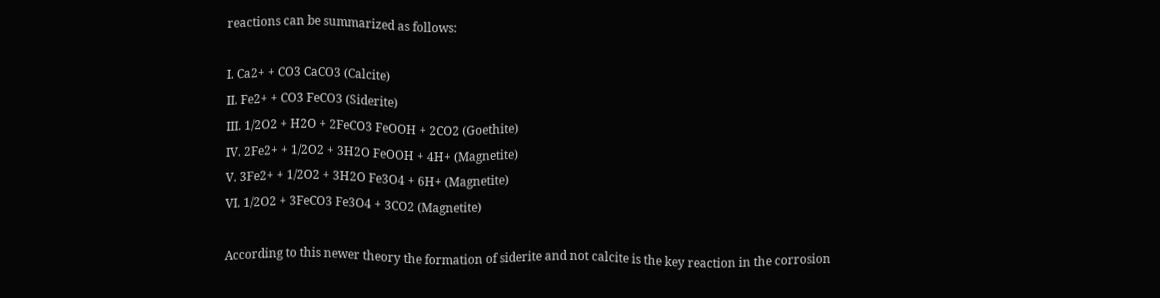reactions can be summarized as follows:

I. Ca2+ + CO3 CaCO3 (Calcite)
II. Fe2+ + CO3 FeCO3 (Siderite)
III. 1/2O2 + H2O + 2FeCO3 FeOOH + 2CO2 (Goethite)
IV. 2Fe2+ + 1/2O2 + 3H2O FeOOH + 4H+ (Magnetite)
V. 3Fe2+ + 1/2O2 + 3H2O Fe3O4 + 6H+ (Magnetite)
VI. 1/2O2 + 3FeCO3 Fe3O4 + 3CO2 (Magnetite)

According to this newer theory the formation of siderite and not calcite is the key reaction in the corrosion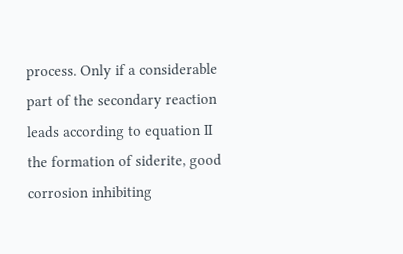process. Only if a considerable part of the secondary reaction leads according to equation II the formation of siderite, good corrosion inhibiting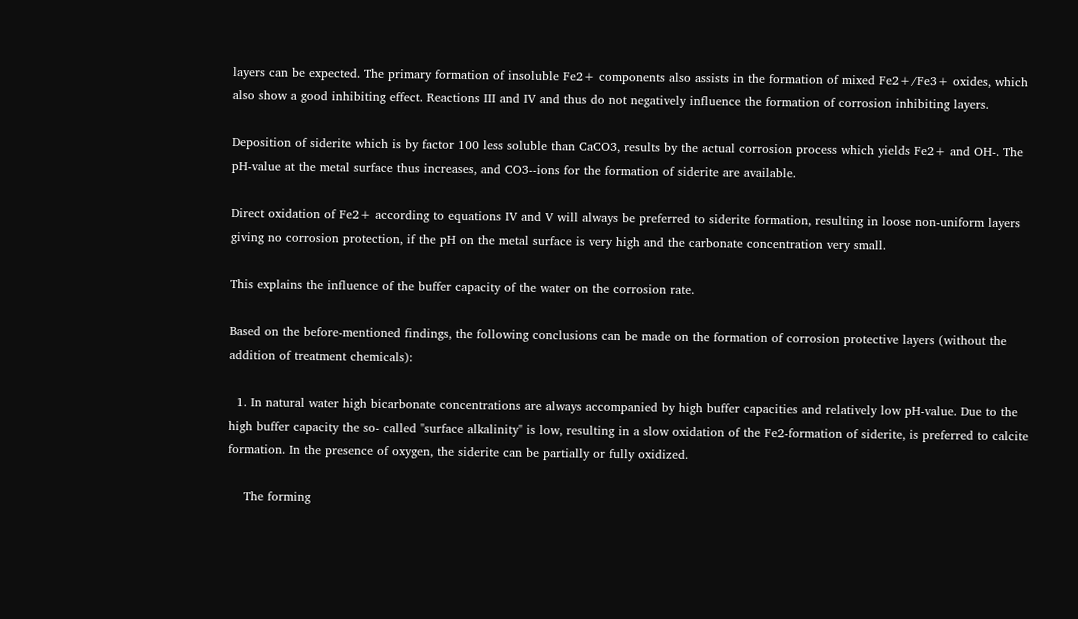layers can be expected. The primary formation of insoluble Fe2+ components also assists in the formation of mixed Fe2+/Fe3+ oxides, which also show a good inhibiting effect. Reactions III and IV and thus do not negatively influence the formation of corrosion inhibiting layers.

Deposition of siderite which is by factor 100 less soluble than CaCO3, results by the actual corrosion process which yields Fe2+ and OH-. The pH-value at the metal surface thus increases, and CO3--ions for the formation of siderite are available.

Direct oxidation of Fe2+ according to equations IV and V will always be preferred to siderite formation, resulting in loose non-uniform layers giving no corrosion protection, if the pH on the metal surface is very high and the carbonate concentration very small.

This explains the influence of the buffer capacity of the water on the corrosion rate.

Based on the before-mentioned findings, the following conclusions can be made on the formation of corrosion protective layers (without the addition of treatment chemicals):

  1. In natural water high bicarbonate concentrations are always accompanied by high buffer capacities and relatively low pH-value. Due to the high buffer capacity the so- called "surface alkalinity" is low, resulting in a slow oxidation of the Fe2-formation of siderite, is preferred to calcite formation. In the presence of oxygen, the siderite can be partially or fully oxidized.

    The forming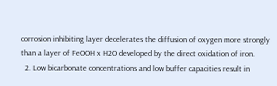corrosion inhibiting layer decelerates the diffusion of oxygen more strongly than a layer of FeOOH x H2O developed by the direct oxidation of iron.
  2. Low bicarbonate concentrations and low buffer capacities result in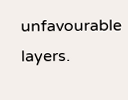unfavourable layers.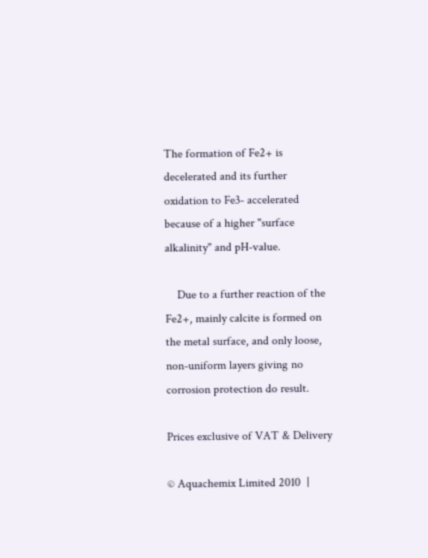The formation of Fe2+ is decelerated and its further oxidation to Fe3- accelerated because of a higher "surface alkalinity" and pH-value.

    Due to a further reaction of the Fe2+, mainly calcite is formed on the metal surface, and only loose, non-uniform layers giving no corrosion protection do result.

Prices exclusive of VAT & Delivery

© Aquachemix Limited 2010  |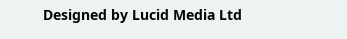Designed by Lucid Media Ltd